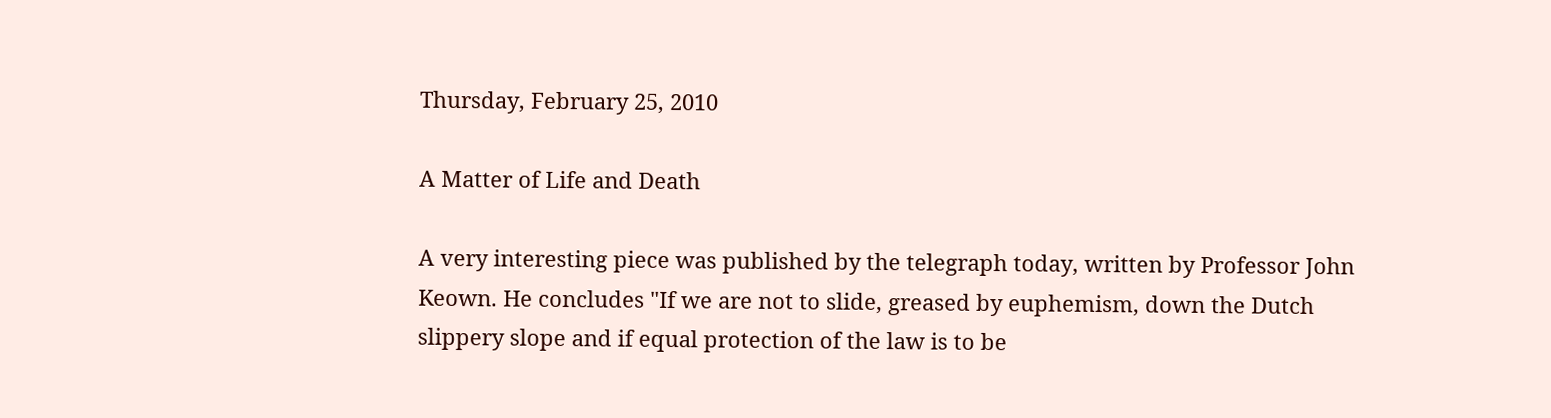Thursday, February 25, 2010

A Matter of Life and Death

A very interesting piece was published by the telegraph today, written by Professor John Keown. He concludes "If we are not to slide, greased by euphemism, down the Dutch slippery slope and if equal protection of the law is to be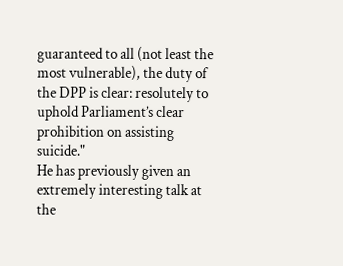guaranteed to all (not least the most vulnerable), the duty of the DPP is clear: resolutely to uphold Parliament’s clear prohibition on assisting suicide."
He has previously given an extremely interesting talk at the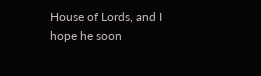House of Lords, and I hope he soon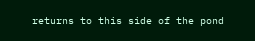returns to this side of the pond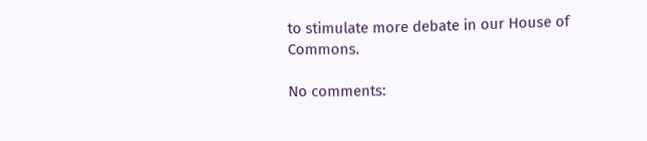to stimulate more debate in our House of Commons.

No comments: